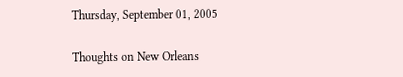Thursday, September 01, 2005

Thoughts on New Orleans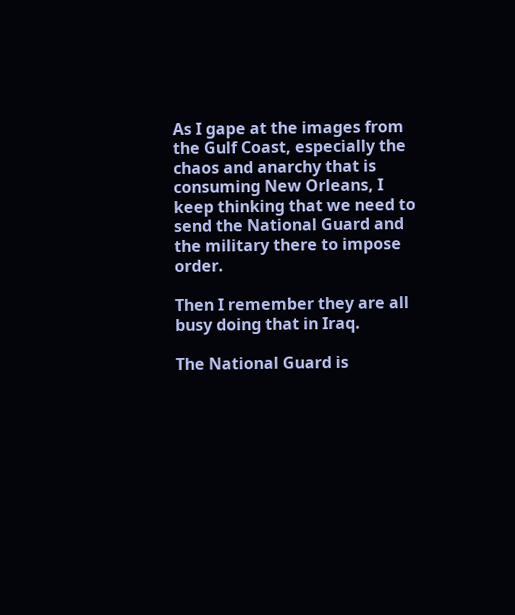As I gape at the images from the Gulf Coast, especially the chaos and anarchy that is consuming New Orleans, I keep thinking that we need to send the National Guard and the military there to impose order.

Then I remember they are all busy doing that in Iraq.

The National Guard is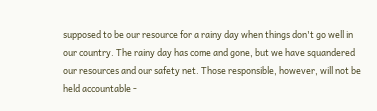supposed to be our resource for a rainy day when things don't go well in our country. The rainy day has come and gone, but we have squandered our resources and our safety net. Those responsible, however, will not be held accountable -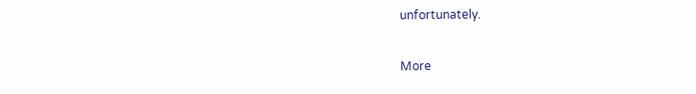unfortunately.

More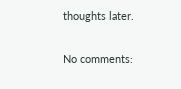thoughts later.

No comments: